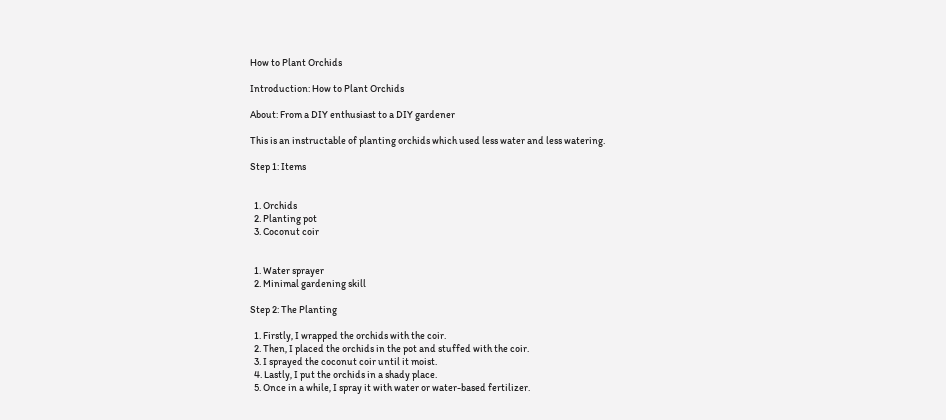How to Plant Orchids

Introduction: How to Plant Orchids

About: From a DIY enthusiast to a DIY gardener

This is an instructable of planting orchids which used less water and less watering.

Step 1: Items


  1. Orchids
  2. Planting pot
  3. Coconut coir


  1. Water sprayer
  2. Minimal gardening skill

Step 2: The Planting

  1. Firstly, I wrapped the orchids with the coir.
  2. Then, I placed the orchids in the pot and stuffed with the coir.
  3. I sprayed the coconut coir until it moist.
  4. Lastly, I put the orchids in a shady place.
  5. Once in a while, I spray it with water or water-based fertilizer.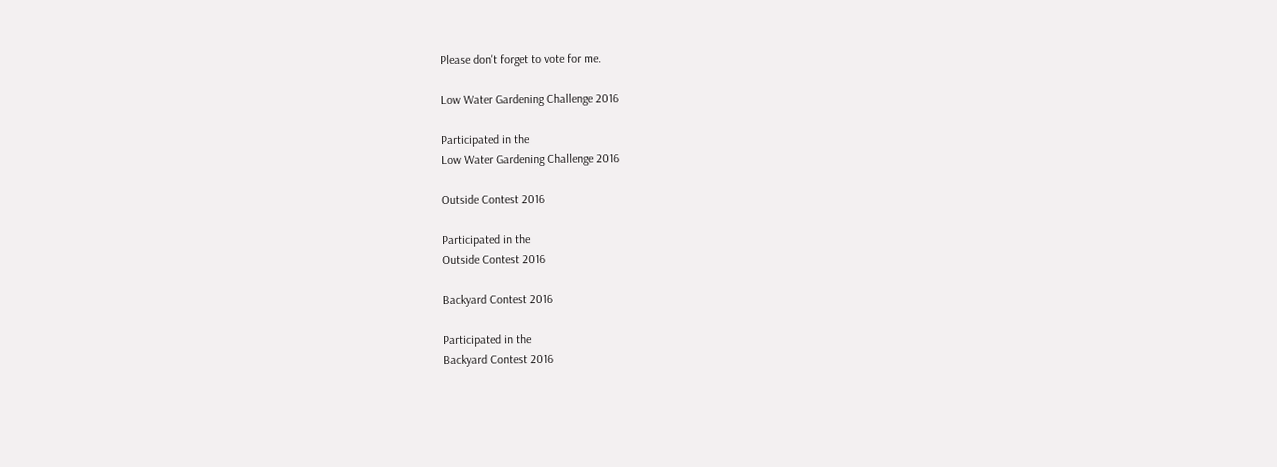Please don't forget to vote for me.

Low Water Gardening Challenge 2016

Participated in the
Low Water Gardening Challenge 2016

Outside Contest 2016

Participated in the
Outside Contest 2016

Backyard Contest 2016

Participated in the
Backyard Contest 2016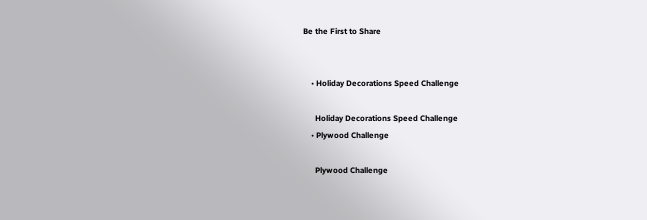Be the First to Share


    • Holiday Decorations Speed Challenge

      Holiday Decorations Speed Challenge
    • Plywood Challenge

      Plywood Challenge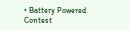• Battery Powered Contest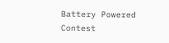Battery Powered Contest